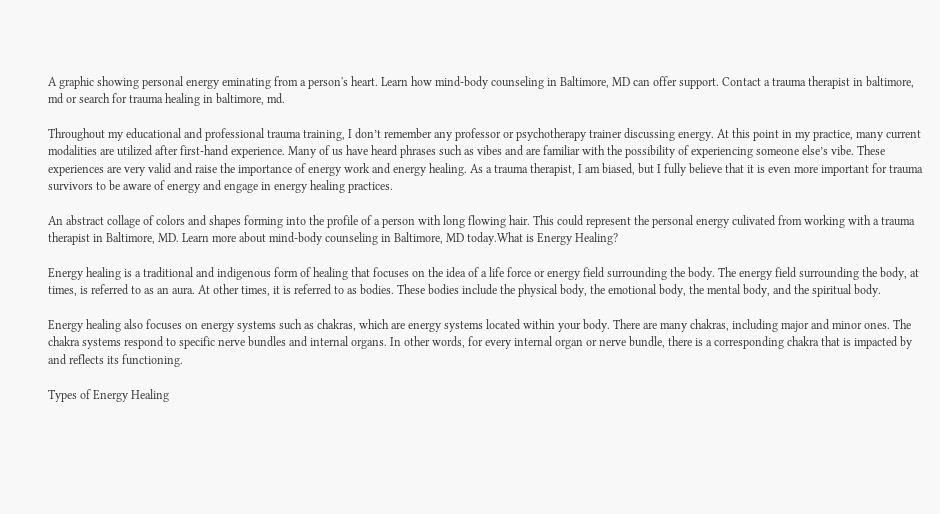A graphic showing personal energy eminating from a person's heart. Learn how mind-body counseling in Baltimore, MD can offer support. Contact a trauma therapist in baltimore, md or search for trauma healing in baltimore, md.

Throughout my educational and professional trauma training, I don’t remember any professor or psychotherapy trainer discussing energy. At this point in my practice, many current modalities are utilized after first-hand experience. Many of us have heard phrases such as vibes and are familiar with the possibility of experiencing someone else’s vibe. These experiences are very valid and raise the importance of energy work and energy healing. As a trauma therapist, I am biased, but I fully believe that it is even more important for trauma survivors to be aware of energy and engage in energy healing practices.

An abstract collage of colors and shapes forming into the profile of a person with long flowing hair. This could represent the personal energy culivated from working with a trauma therapist in Baltimore, MD. Learn more about mind-body counseling in Baltimore, MD today.What is Energy Healing?

Energy healing is a traditional and indigenous form of healing that focuses on the idea of a life force or energy field surrounding the body. The energy field surrounding the body, at times, is referred to as an aura. At other times, it is referred to as bodies. These bodies include the physical body, the emotional body, the mental body, and the spiritual body.

Energy healing also focuses on energy systems such as chakras, which are energy systems located within your body. There are many chakras, including major and minor ones. The chakra systems respond to specific nerve bundles and internal organs. In other words, for every internal organ or nerve bundle, there is a corresponding chakra that is impacted by and reflects its functioning.

Types of Energy Healing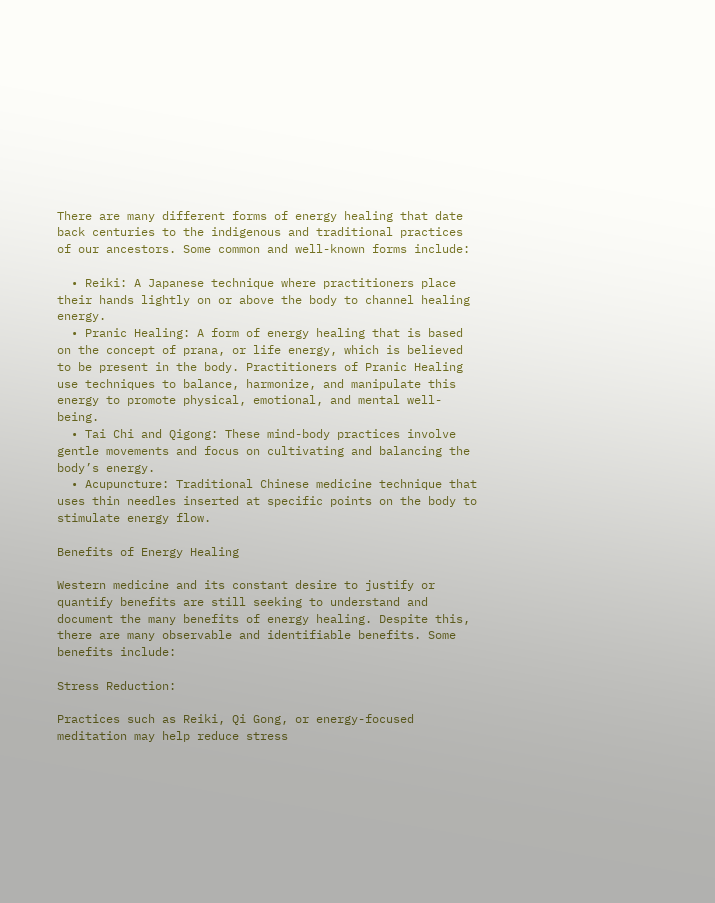There are many different forms of energy healing that date back centuries to the indigenous and traditional practices of our ancestors. Some common and well-known forms include:

  • Reiki: A Japanese technique where practitioners place their hands lightly on or above the body to channel healing energy.
  • Pranic Healing: A form of energy healing that is based on the concept of prana, or life energy, which is believed to be present in the body. Practitioners of Pranic Healing use techniques to balance, harmonize, and manipulate this energy to promote physical, emotional, and mental well-being.
  • Tai Chi and Qigong: These mind-body practices involve gentle movements and focus on cultivating and balancing the body’s energy.
  • Acupuncture: Traditional Chinese medicine technique that uses thin needles inserted at specific points on the body to stimulate energy flow.

Benefits of Energy Healing

Western medicine and its constant desire to justify or quantify benefits are still seeking to understand and document the many benefits of energy healing. Despite this, there are many observable and identifiable benefits. Some benefits include:

Stress Reduction:

Practices such as Reiki, Qi Gong, or energy-focused meditation may help reduce stress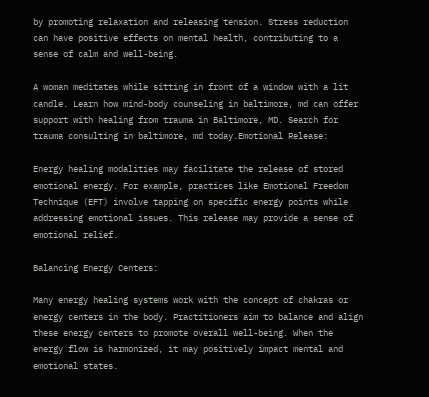by promoting relaxation and releasing tension. Stress reduction can have positive effects on mental health, contributing to a sense of calm and well-being.

A woman meditates while sitting in front of a window with a lit candle. Learn how mind-body counseling in baltimore, md can offer support with healing from trauma in Baltimore, MD. Search for trauma consulting in baltimore, md today.Emotional Release:

Energy healing modalities may facilitate the release of stored emotional energy. For example, practices like Emotional Freedom Technique (EFT) involve tapping on specific energy points while addressing emotional issues. This release may provide a sense of emotional relief.

Balancing Energy Centers:

Many energy healing systems work with the concept of chakras or energy centers in the body. Practitioners aim to balance and align these energy centers to promote overall well-being. When the energy flow is harmonized, it may positively impact mental and emotional states.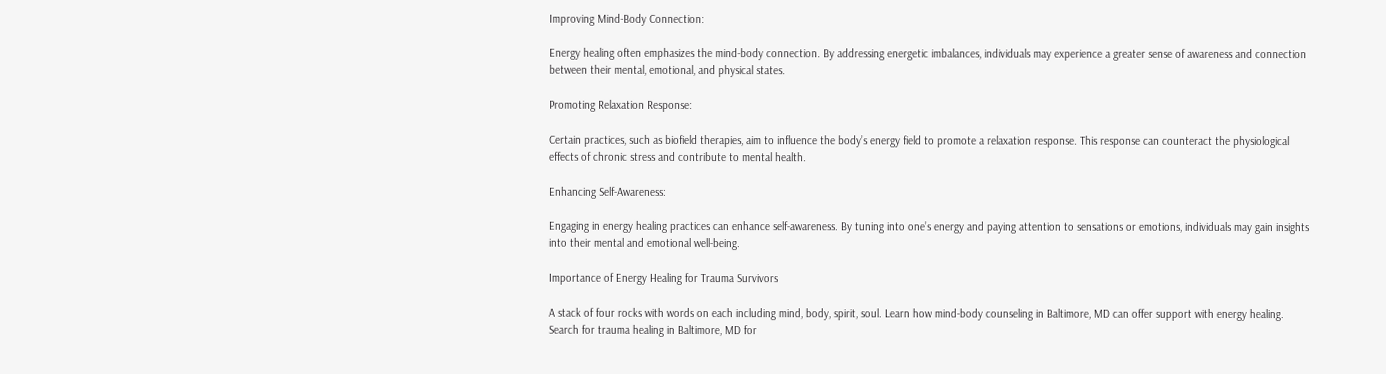Improving Mind-Body Connection:

Energy healing often emphasizes the mind-body connection. By addressing energetic imbalances, individuals may experience a greater sense of awareness and connection between their mental, emotional, and physical states.

Promoting Relaxation Response:

Certain practices, such as biofield therapies, aim to influence the body’s energy field to promote a relaxation response. This response can counteract the physiological effects of chronic stress and contribute to mental health.

Enhancing Self-Awareness:

Engaging in energy healing practices can enhance self-awareness. By tuning into one’s energy and paying attention to sensations or emotions, individuals may gain insights into their mental and emotional well-being.

Importance of Energy Healing for Trauma Survivors

A stack of four rocks with words on each including mind, body, spirit, soul. Learn how mind-body counseling in Baltimore, MD can offer support with energy healing. Search for trauma healing in Baltimore, MD for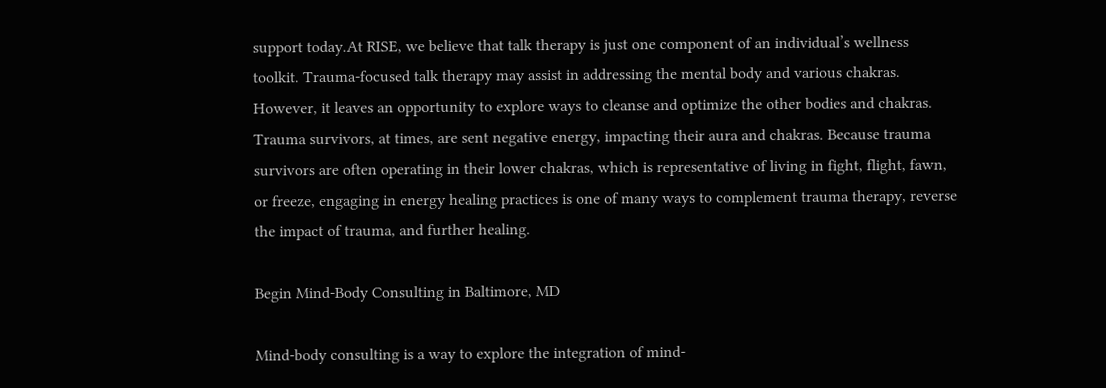support today.At RISE, we believe that talk therapy is just one component of an individual’s wellness toolkit. Trauma-focused talk therapy may assist in addressing the mental body and various chakras. However, it leaves an opportunity to explore ways to cleanse and optimize the other bodies and chakras. Trauma survivors, at times, are sent negative energy, impacting their aura and chakras. Because trauma survivors are often operating in their lower chakras, which is representative of living in fight, flight, fawn, or freeze, engaging in energy healing practices is one of many ways to complement trauma therapy, reverse the impact of trauma, and further healing.

Begin Mind-Body Consulting in Baltimore, MD

Mind-body consulting is a way to explore the integration of mind-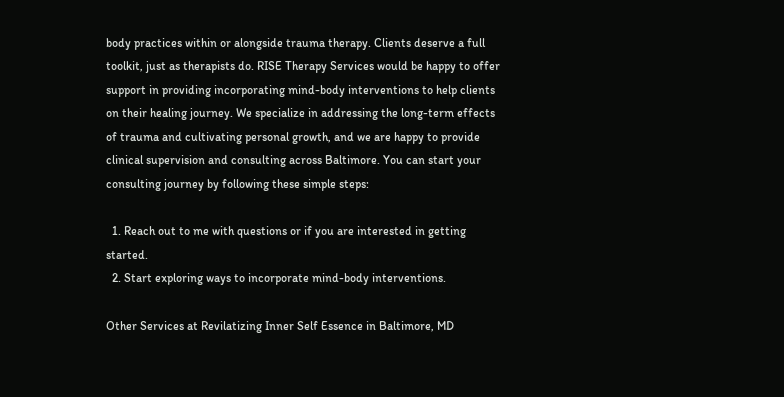body practices within or alongside trauma therapy. Clients deserve a full toolkit, just as therapists do. RISE Therapy Services would be happy to offer support in providing incorporating mind-body interventions to help clients on their healing journey. We specialize in addressing the long-term effects of trauma and cultivating personal growth, and we are happy to provide clinical supervision and consulting across Baltimore. You can start your consulting journey by following these simple steps:

  1. Reach out to me with questions or if you are interested in getting started.
  2. Start exploring ways to incorporate mind-body interventions.

Other Services at Revilatizing Inner Self Essence in Baltimore, MD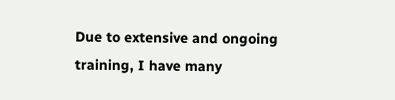Due to extensive and ongoing training, I have many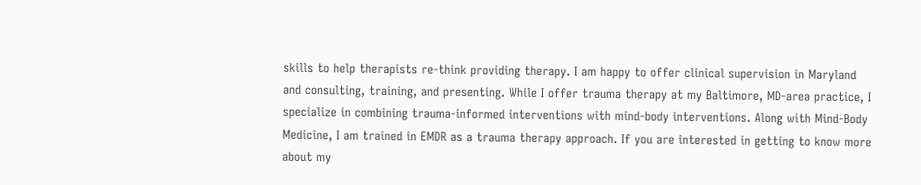skills to help therapists re-think providing therapy. I am happy to offer clinical supervision in Maryland and consulting, training, and presenting. While I offer trauma therapy at my Baltimore, MD-area practice, I specialize in combining trauma-informed interventions with mind-body interventions. Along with Mind-Body Medicine, I am trained in EMDR as a trauma therapy approach. If you are interested in getting to know more about my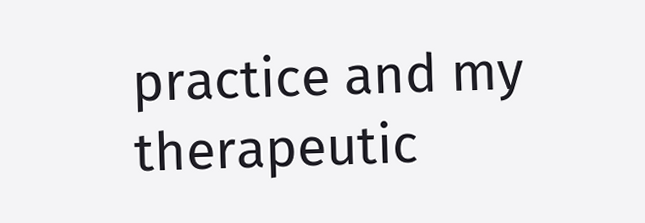practice and my therapeutic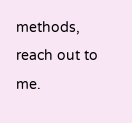methods, reach out to me.